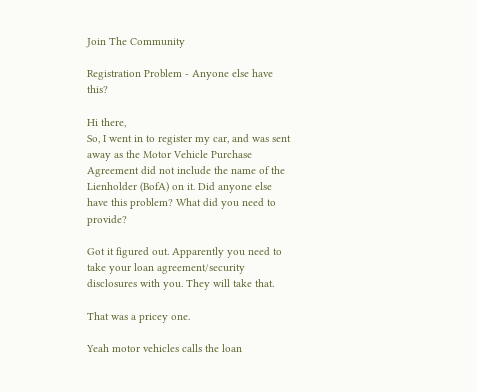Join The Community

Registration Problem - Anyone else have this?

Hi there,
So, I went in to register my car, and was sent away as the Motor Vehicle Purchase Agreement did not include the name of the Lienholder (BofA) on it. Did anyone else have this problem? What did you need to provide?

Got it figured out. Apparently you need to take your loan agreement/security disclosures with you. They will take that.

That was a pricey one.

Yeah motor vehicles calls the loan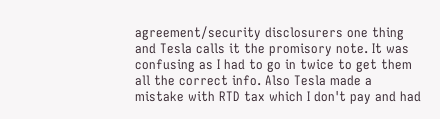agreement/security disclosurers one thing and Tesla calls it the promisory note. It was confusing as I had to go in twice to get them all the correct info. Also Tesla made a mistake with RTD tax which I don't pay and had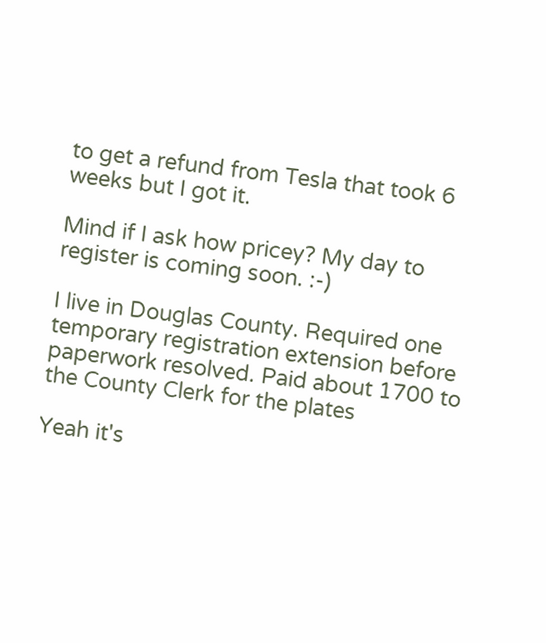to get a refund from Tesla that took 6 weeks but I got it.

Mind if I ask how pricey? My day to register is coming soon. :-)

I live in Douglas County. Required one temporary registration extension before paperwork resolved. Paid about 1700 to the County Clerk for the plates

Yeah it's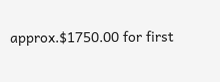approx.$1750.00 for first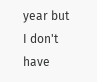year but I don't have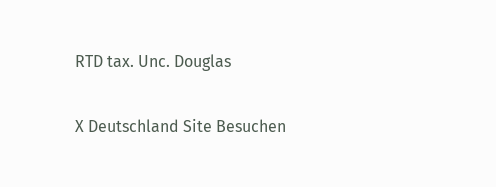RTD tax. Unc. Douglas

X Deutschland Site Besuchen